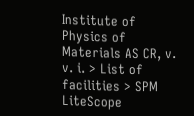Institute of Physics of Materials AS CR, v. v. i. > List of facilities > SPM LiteScope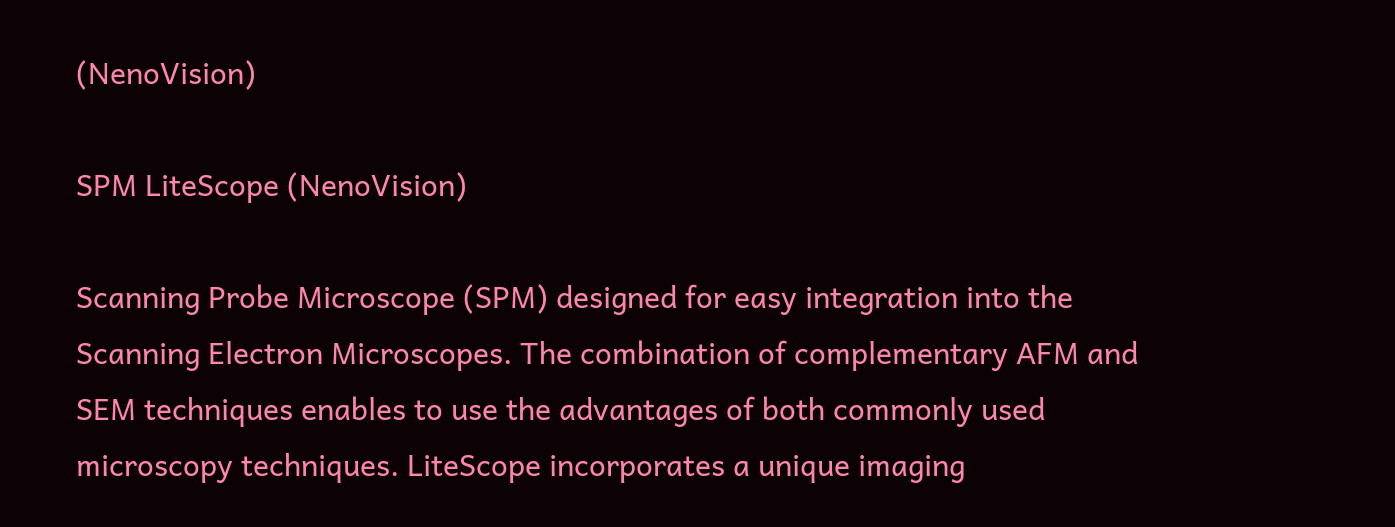(NenoVision)

SPM LiteScope (NenoVision)

Scanning Probe Microscope (SPM) designed for easy integration into the Scanning Electron Microscopes. The combination of complementary AFM and SEM techniques enables to use the advantages of both commonly used microscopy techniques. LiteScope incorporates a unique imaging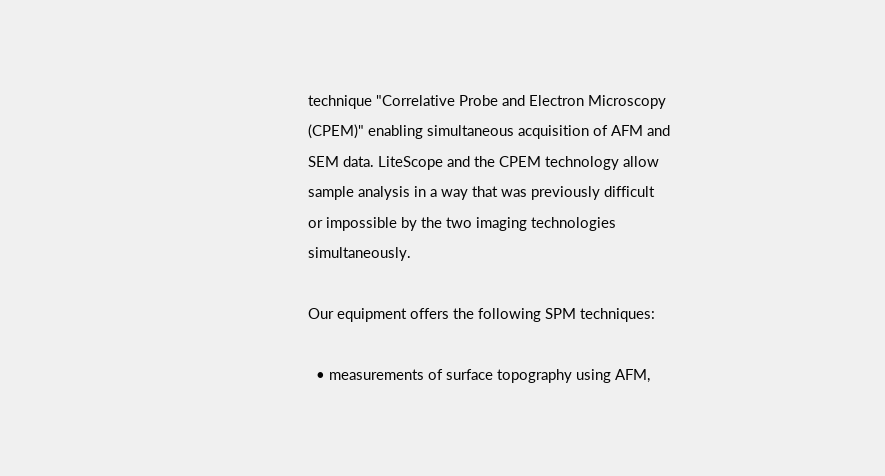technique "Correlative Probe and Electron Microscopy (CPEM)" enabling simultaneous acquisition of AFM and SEM data. LiteScope and the CPEM technology allow sample analysis in a way that was previously difficult or impossible by the two imaging technologies simultaneously.

Our equipment offers the following SPM techniques:

  • measurements of surface topography using AFM,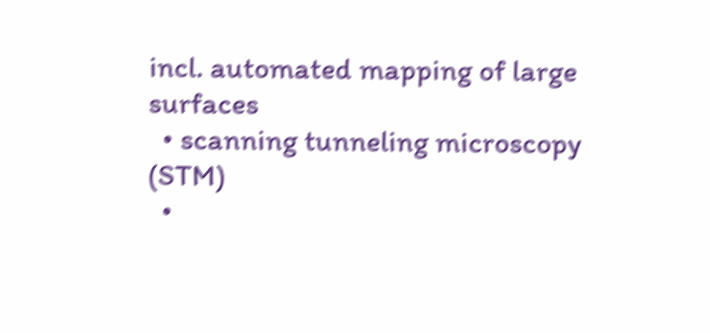incl. automated mapping of large surfaces
  • scanning tunneling microscopy (STM)
  •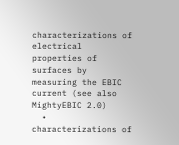characterizations of electrical properties of surfaces by measuring the EBIC current (see also MightyEBIC 2.0)
  • characterizations of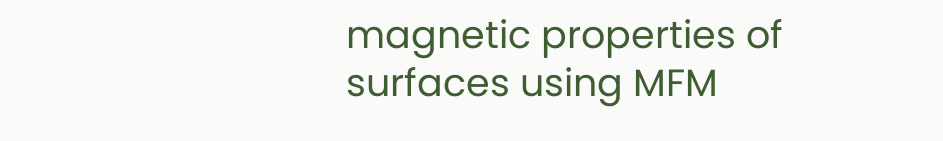magnetic properties of surfaces using MFM